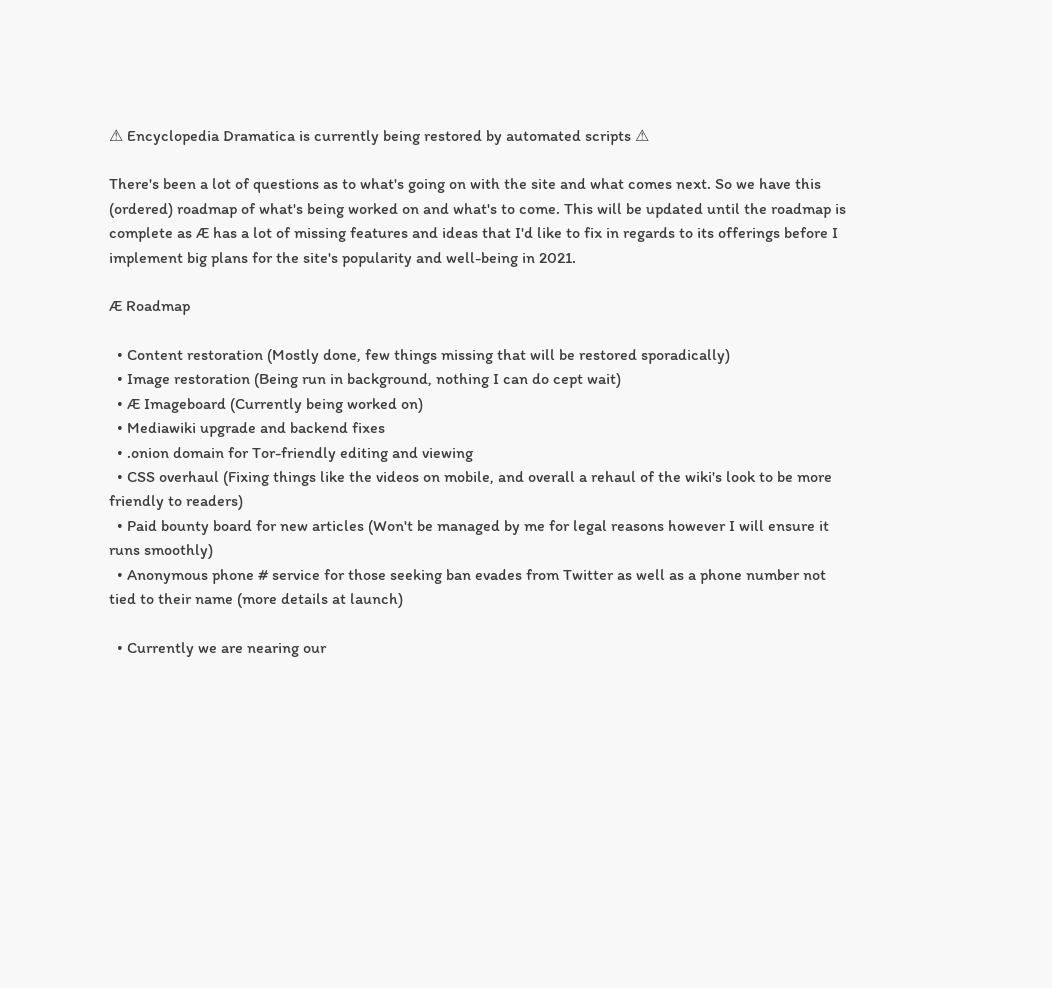⚠ Encyclopedia Dramatica is currently being restored by automated scripts ⚠

There's been a lot of questions as to what's going on with the site and what comes next. So we have this (ordered) roadmap of what's being worked on and what's to come. This will be updated until the roadmap is complete as Æ has a lot of missing features and ideas that I'd like to fix in regards to its offerings before I implement big plans for the site's popularity and well-being in 2021.

Æ Roadmap

  • Content restoration (Mostly done, few things missing that will be restored sporadically)
  • Image restoration (Being run in background, nothing I can do cept wait)
  • Æ Imageboard (Currently being worked on)
  • Mediawiki upgrade and backend fixes
  • .onion domain for Tor-friendly editing and viewing
  • CSS overhaul (Fixing things like the videos on mobile, and overall a rehaul of the wiki's look to be more friendly to readers)
  • Paid bounty board for new articles (Won't be managed by me for legal reasons however I will ensure it runs smoothly)
  • Anonymous phone # service for those seeking ban evades from Twitter as well as a phone number not tied to their name (more details at launch)

  • Currently we are nearing our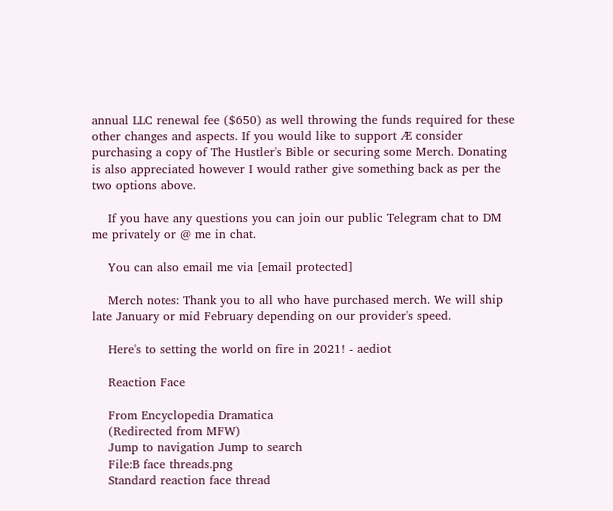annual LLC renewal fee ($650) as well throwing the funds required for these other changes and aspects. If you would like to support Æ consider purchasing a copy of The Hustler's Bible or securing some Merch. Donating is also appreciated however I would rather give something back as per the two options above.

    If you have any questions you can join our public Telegram chat to DM me privately or @ me in chat.

    You can also email me via [email protected]

    Merch notes: Thank you to all who have purchased merch. We will ship late January or mid February depending on our provider's speed.

    Here's to setting the world on fire in 2021! - aediot

    Reaction Face

    From Encyclopedia Dramatica
    (Redirected from MFW)
    Jump to navigation Jump to search
    File:B face threads.png
    Standard reaction face thread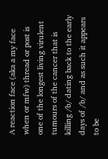A reaction face (aka a my face when or mfw) thread or post is one of the longest living virulent tumours of the cancer that is killing /b/ dating back to the early days of /b/ and as such it appears to be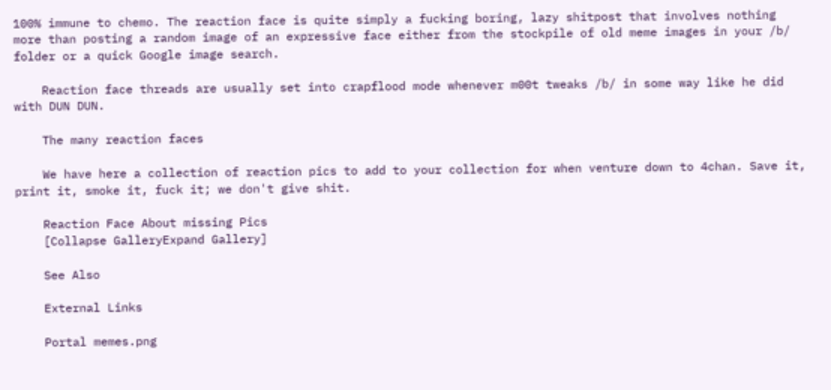100% immune to chemo. The reaction face is quite simply a fucking boring, lazy shitpost that involves nothing more than posting a random image of an expressive face either from the stockpile of old meme images in your /b/ folder or a quick Google image search.

    Reaction face threads are usually set into crapflood mode whenever m00t tweaks /b/ in some way like he did with DUN DUN.

    The many reaction faces

    We have here a collection of reaction pics to add to your collection for when venture down to 4chan. Save it, print it, smoke it, fuck it; we don't give shit.

    Reaction Face About missing Pics
    [Collapse GalleryExpand Gallery]

    See Also

    External Links

    Portal memes.png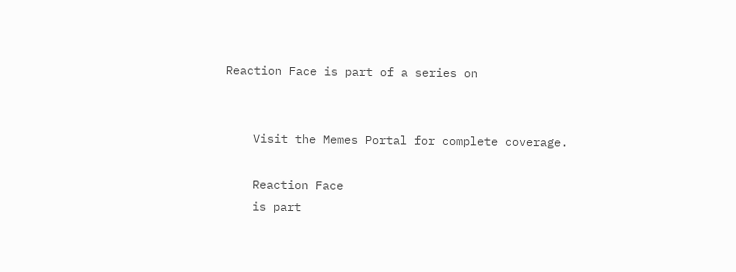Reaction Face is part of a series on


    Visit the Memes Portal for complete coverage.

    Reaction Face
    is part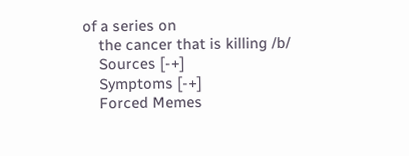of a series on
    the cancer that is killing /b/
    Sources [-+]
    Symptoms [-+]
    Forced Memes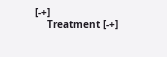[-+]
    Treatment [-+]